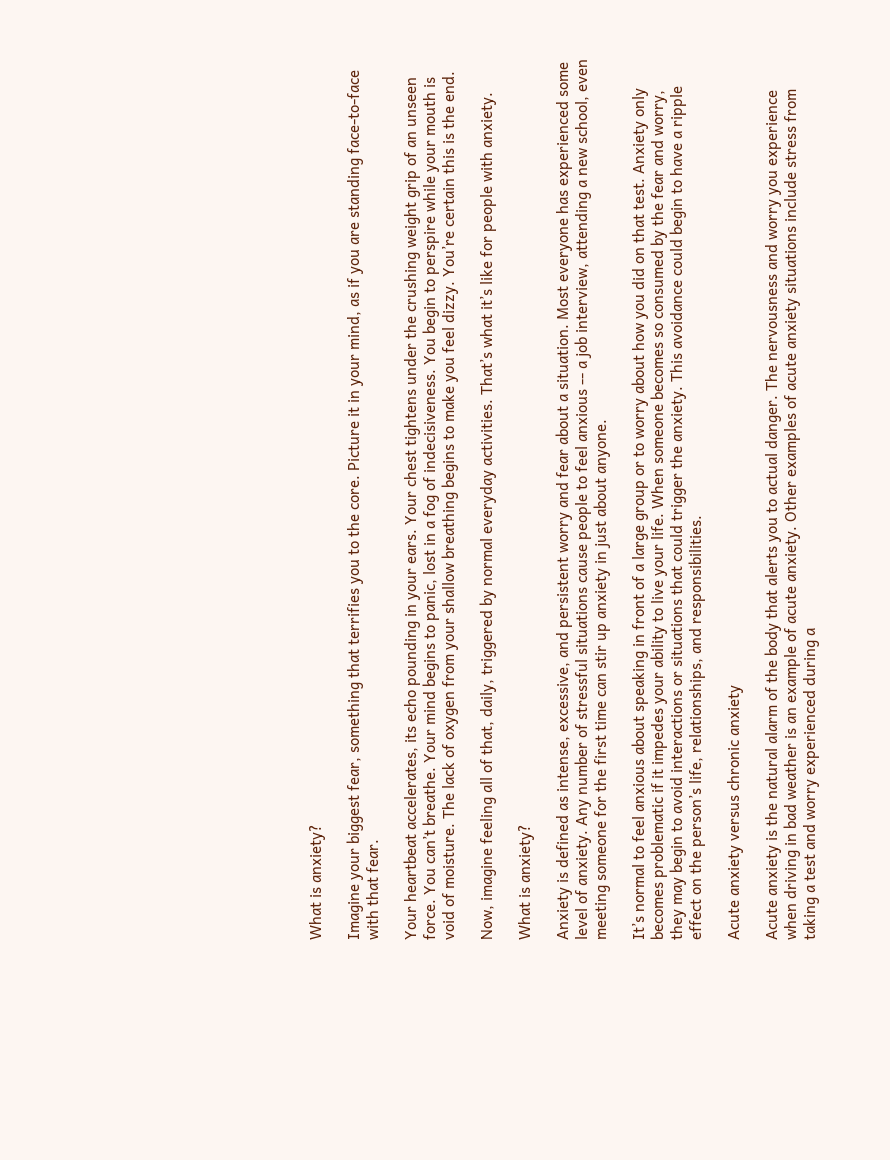What is anxiety?

Imagine your biggest fear, something that terrifies you to the core. Picture it in your mind, as if you are standing face-to-face with that fear.

Your heartbeat accelerates, its echo pounding in your ears. Your chest tightens under the crushing weight grip of an unseen force. You can’t breathe. Your mind begins to panic, lost in a fog of indecisiveness. You begin to perspire while your mouth is void of moisture. The lack of oxygen from your shallow breathing begins to make you feel dizzy. You’re certain this is the end.

Now, imagine feeling all of that, daily, triggered by normal everyday activities. That’s what it’s like for people with anxiety.

What is anxiety?

Anxiety is defined as intense, excessive, and persistent worry and fear about a situation. Most everyone has experienced some level of anxiety. Any number of stressful situations cause people to feel anxious -- a job interview, attending a new school, even meeting someone for the first time can stir up anxiety in just about anyone.

It’s normal to feel anxious about speaking in front of a large group or to worry about how you did on that test. Anxiety only becomes problematic if it impedes your ability to live your life. When someone becomes so consumed by the fear and worry, they may begin to avoid interactions or situations that could trigger the anxiety. This avoidance could begin to have a ripple effect on the person’s life, relationships, and responsibilities.

Acute anxiety versus chronic anxiety

Acute anxiety is the natural alarm of the body that alerts you to actual danger. The nervousness and worry you experience when driving in bad weather is an example of acute anxiety. Other examples of acute anxiety situations include stress from taking a test and worry experienced during a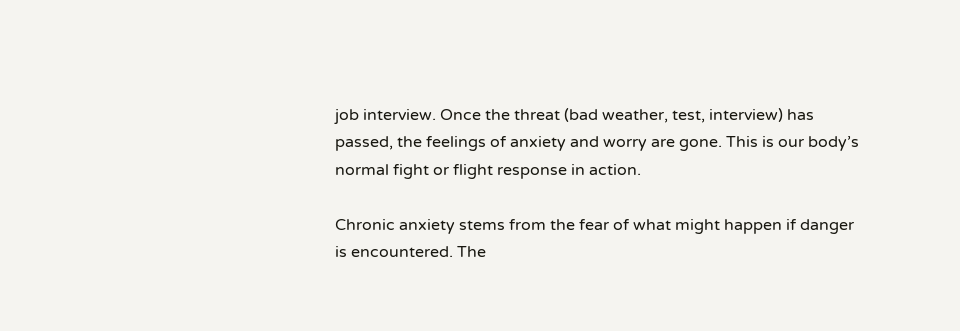job interview. Once the threat (bad weather, test, interview) has passed, the feelings of anxiety and worry are gone. This is our body’s normal fight or flight response in action.

Chronic anxiety stems from the fear of what might happen if danger is encountered. The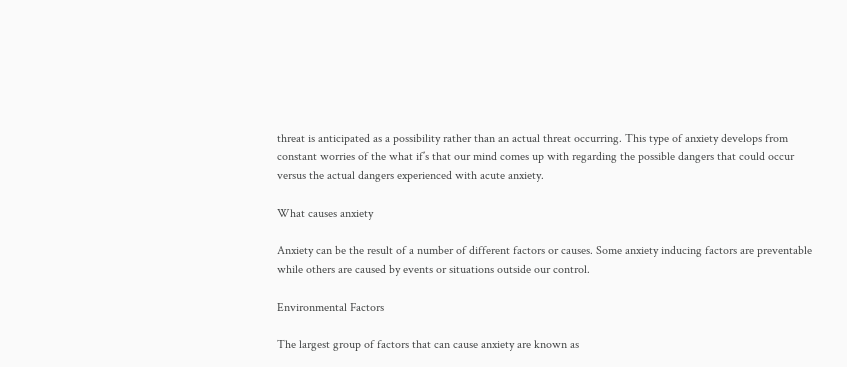threat is anticipated as a possibility rather than an actual threat occurring. This type of anxiety develops from constant worries of the what if’s that our mind comes up with regarding the possible dangers that could occur versus the actual dangers experienced with acute anxiety.

What causes anxiety

Anxiety can be the result of a number of different factors or causes. Some anxiety inducing factors are preventable while others are caused by events or situations outside our control.

Environmental Factors

The largest group of factors that can cause anxiety are known as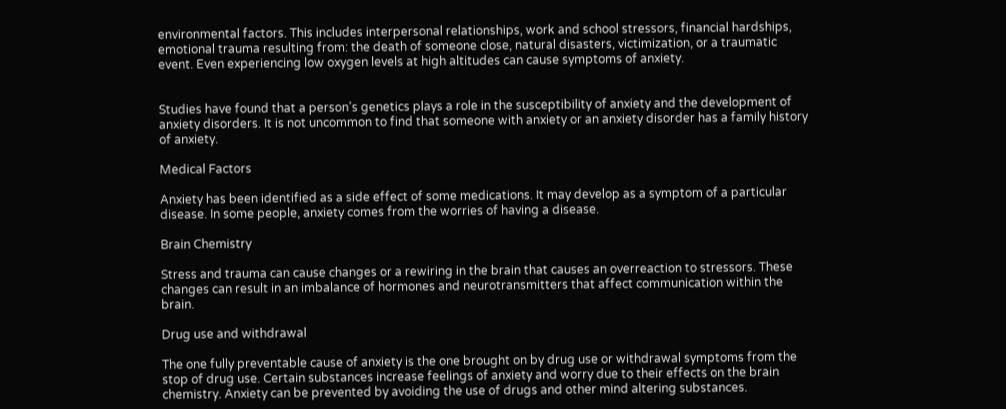environmental factors. This includes interpersonal relationships, work and school stressors, financial hardships, emotional trauma resulting from: the death of someone close, natural disasters, victimization, or a traumatic event. Even experiencing low oxygen levels at high altitudes can cause symptoms of anxiety.


Studies have found that a person’s genetics plays a role in the susceptibility of anxiety and the development of anxiety disorders. It is not uncommon to find that someone with anxiety or an anxiety disorder has a family history of anxiety.

Medical Factors

Anxiety has been identified as a side effect of some medications. It may develop as a symptom of a particular disease. In some people, anxiety comes from the worries of having a disease.

Brain Chemistry

Stress and trauma can cause changes or a rewiring in the brain that causes an overreaction to stressors. These changes can result in an imbalance of hormones and neurotransmitters that affect communication within the brain.

Drug use and withdrawal

The one fully preventable cause of anxiety is the one brought on by drug use or withdrawal symptoms from the stop of drug use. Certain substances increase feelings of anxiety and worry due to their effects on the brain chemistry. Anxiety can be prevented by avoiding the use of drugs and other mind altering substances.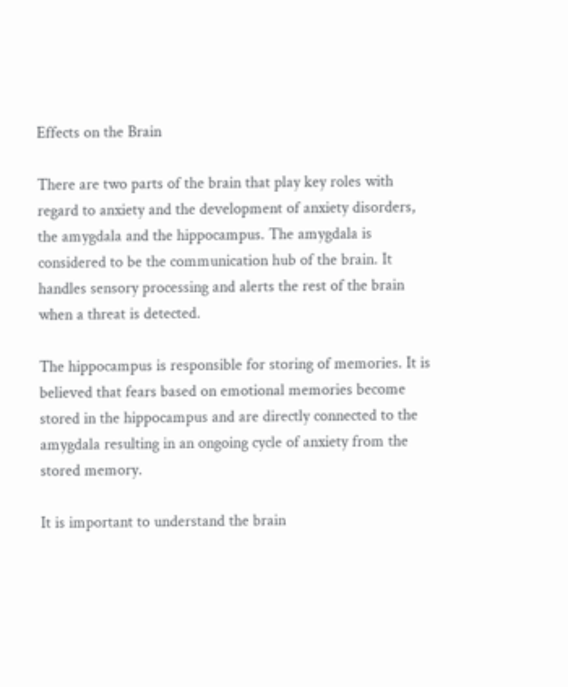Effects on the Brain

There are two parts of the brain that play key roles with regard to anxiety and the development of anxiety disorders, the amygdala and the hippocampus. The amygdala is considered to be the communication hub of the brain. It handles sensory processing and alerts the rest of the brain when a threat is detected.

The hippocampus is responsible for storing of memories. It is believed that fears based on emotional memories become stored in the hippocampus and are directly connected to the amygdala resulting in an ongoing cycle of anxiety from the stored memory.

It is important to understand the brain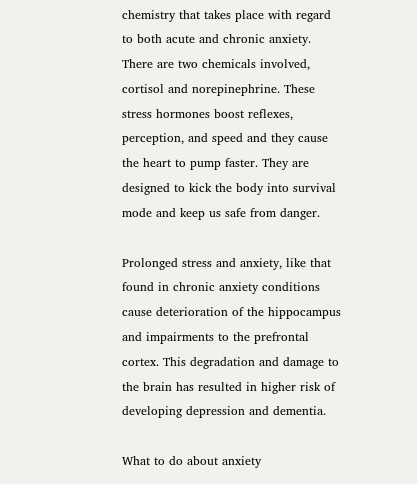chemistry that takes place with regard to both acute and chronic anxiety. There are two chemicals involved, cortisol and norepinephrine. These stress hormones boost reflexes, perception, and speed and they cause the heart to pump faster. They are designed to kick the body into survival mode and keep us safe from danger.

Prolonged stress and anxiety, like that found in chronic anxiety conditions cause deterioration of the hippocampus and impairments to the prefrontal cortex. This degradation and damage to the brain has resulted in higher risk of developing depression and dementia.

What to do about anxiety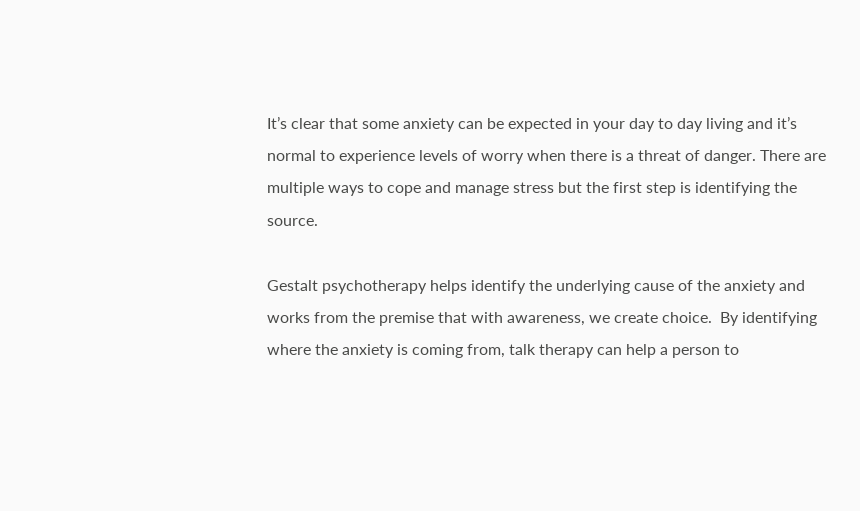It’s clear that some anxiety can be expected in your day to day living and it’s normal to experience levels of worry when there is a threat of danger. There are multiple ways to cope and manage stress but the first step is identifying the source.

Gestalt psychotherapy helps identify the underlying cause of the anxiety and works from the premise that with awareness, we create choice.  By identifying where the anxiety is coming from, talk therapy can help a person to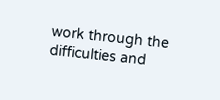work through the difficulties and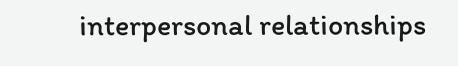interpersonal relationships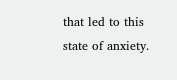that led to this state of anxiety.